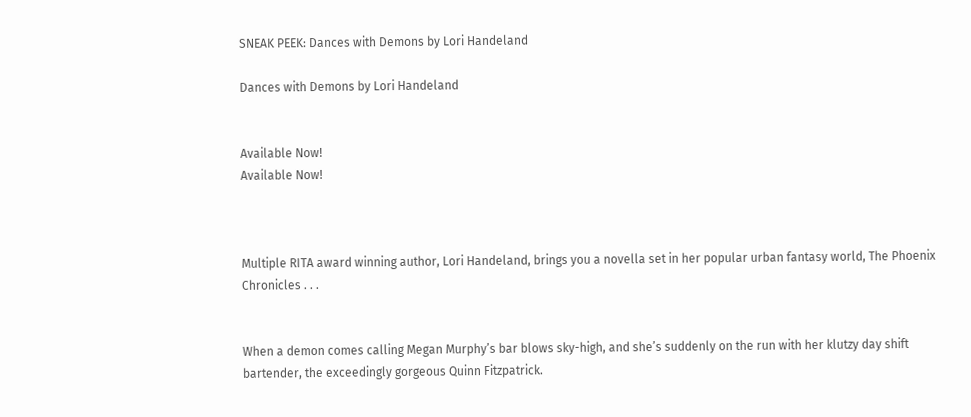SNEAK PEEK: Dances with Demons by Lori Handeland

Dances with Demons by Lori Handeland


Available Now!
Available Now!



Multiple RITA award winning author, Lori Handeland, brings you a novella set in her popular urban fantasy world, The Phoenix Chronicles . . .


When a demon comes calling Megan Murphy’s bar blows sky-high, and she’s suddenly on the run with her klutzy day shift bartender, the exceedingly gorgeous Quinn Fitzpatrick.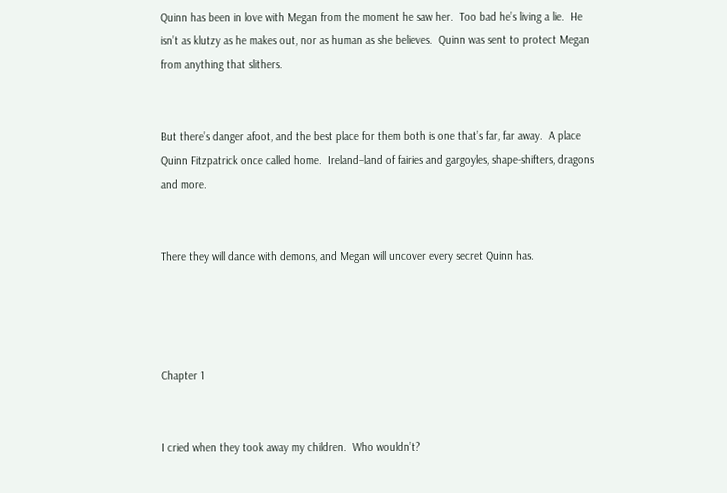Quinn has been in love with Megan from the moment he saw her.  Too bad he’s living a lie.  He isn’t as klutzy as he makes out, nor as human as she believes.  Quinn was sent to protect Megan from anything that slithers.


But there’s danger afoot, and the best place for them both is one that’s far, far away.  A place Quinn Fitzpatrick once called home.  Ireland–land of fairies and gargoyles, shape-shifters, dragons and more.


There they will dance with demons, and Megan will uncover every secret Quinn has.




Chapter 1


I cried when they took away my children.  Who wouldn’t?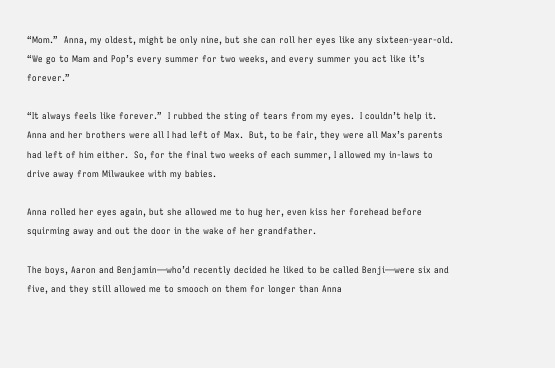“Mom.”  Anna, my oldest, might be only nine, but she can roll her eyes like any sixteen-year-old.  “We go to Mam and Pop’s every summer for two weeks, and every summer you act like it’s forever.”

“It always feels like forever.”  I rubbed the sting of tears from my eyes.  I couldn’t help it.   Anna and her brothers were all I had left of Max.  But, to be fair, they were all Max’s parents had left of him either.  So, for the final two weeks of each summer, I allowed my in-laws to drive away from Milwaukee with my babies.

Anna rolled her eyes again, but she allowed me to hug her, even kiss her forehead before squirming away and out the door in the wake of her grandfather.

The boys, Aaron and Benjamin—who’d recently decided he liked to be called Benji—were six and five, and they still allowed me to smooch on them for longer than Anna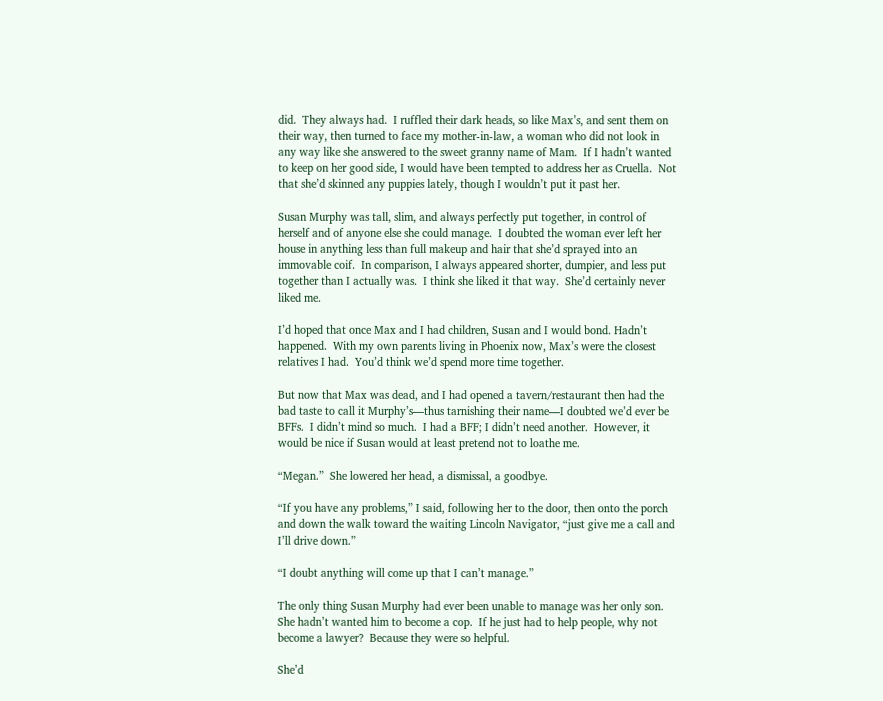did.  They always had.  I ruffled their dark heads, so like Max’s, and sent them on their way, then turned to face my mother-in-law, a woman who did not look in any way like she answered to the sweet granny name of Mam.  If I hadn’t wanted to keep on her good side, I would have been tempted to address her as Cruella.  Not that she’d skinned any puppies lately, though I wouldn’t put it past her.

Susan Murphy was tall, slim, and always perfectly put together, in control of herself and of anyone else she could manage.  I doubted the woman ever left her house in anything less than full makeup and hair that she’d sprayed into an immovable coif.  In comparison, I always appeared shorter, dumpier, and less put together than I actually was.  I think she liked it that way.  She’d certainly never liked me.

I’d hoped that once Max and I had children, Susan and I would bond. Hadn’t happened.  With my own parents living in Phoenix now, Max’s were the closest relatives I had.  You’d think we’d spend more time together.

But now that Max was dead, and I had opened a tavern/restaurant then had the bad taste to call it Murphy’s—thus tarnishing their name—I doubted we’d ever be BFFs.  I didn’t mind so much.  I had a BFF; I didn’t need another.  However, it would be nice if Susan would at least pretend not to loathe me.

“Megan.”  She lowered her head, a dismissal, a goodbye.

“If you have any problems,” I said, following her to the door, then onto the porch and down the walk toward the waiting Lincoln Navigator, “just give me a call and I’ll drive down.”

“I doubt anything will come up that I can’t manage.”

The only thing Susan Murphy had ever been unable to manage was her only son.  She hadn’t wanted him to become a cop.  If he just had to help people, why not become a lawyer?  Because they were so helpful.

She’d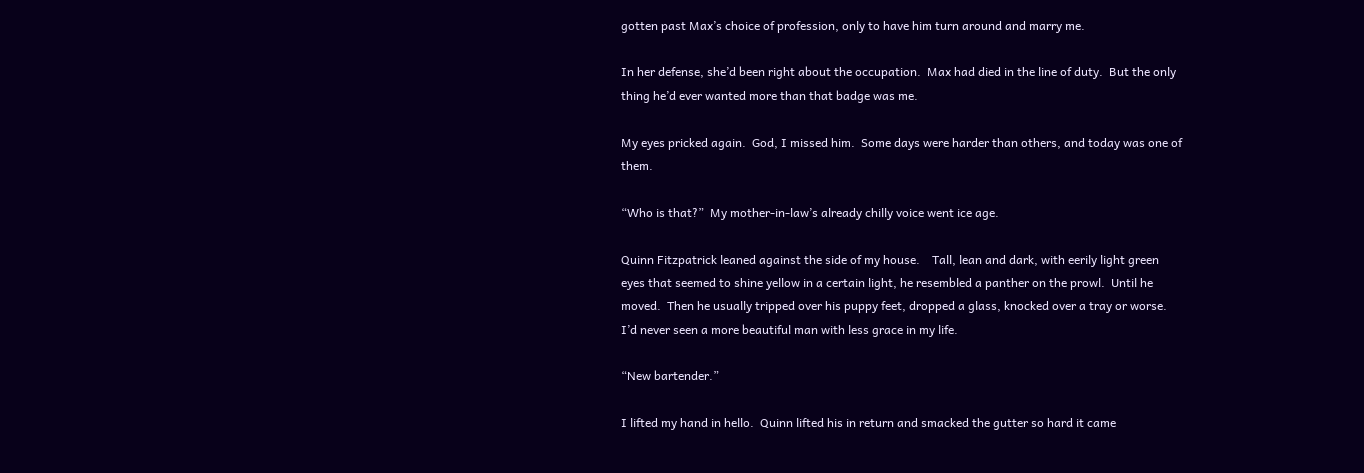gotten past Max’s choice of profession, only to have him turn around and marry me.

In her defense, she’d been right about the occupation.  Max had died in the line of duty.  But the only thing he’d ever wanted more than that badge was me.

My eyes pricked again.  God, I missed him.  Some days were harder than others, and today was one of them.

“Who is that?”  My mother-in-law’s already chilly voice went ice age.

Quinn Fitzpatrick leaned against the side of my house.    Tall, lean and dark, with eerily light green eyes that seemed to shine yellow in a certain light, he resembled a panther on the prowl.  Until he moved.  Then he usually tripped over his puppy feet, dropped a glass, knocked over a tray or worse.  I’d never seen a more beautiful man with less grace in my life.

“New bartender.”

I lifted my hand in hello.  Quinn lifted his in return and smacked the gutter so hard it came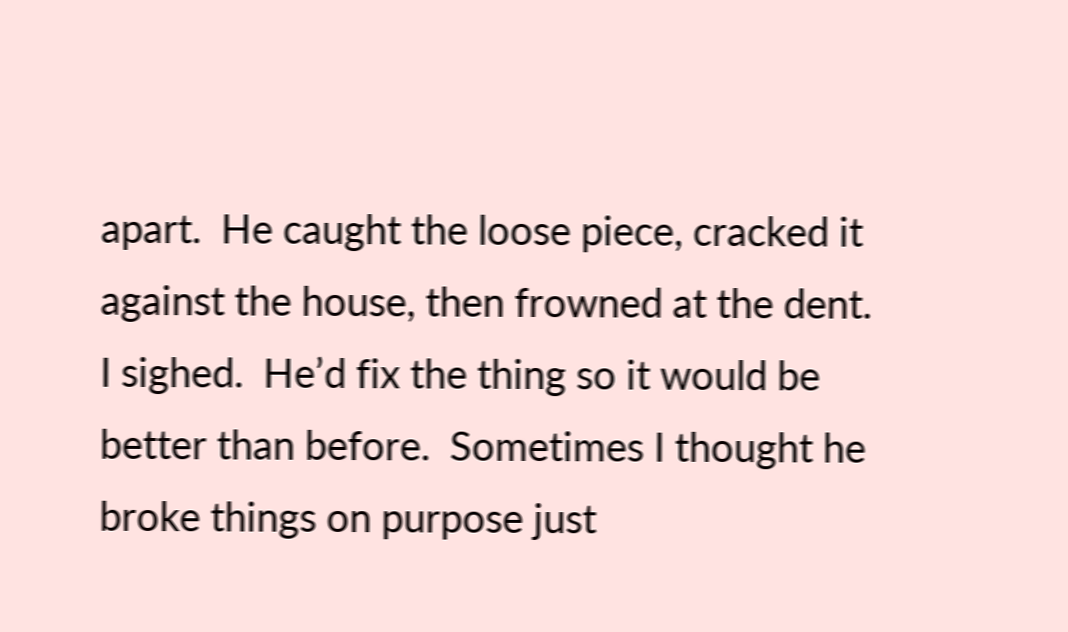apart.  He caught the loose piece, cracked it against the house, then frowned at the dent.  I sighed.  He’d fix the thing so it would be better than before.  Sometimes I thought he broke things on purpose just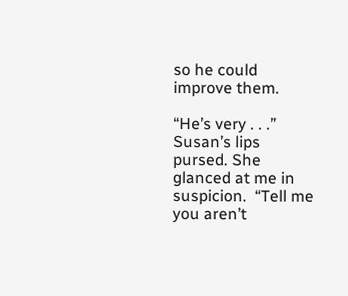so he could improve them.

“He’s very . . .” Susan’s lips pursed. She glanced at me in suspicion.  “Tell me you aren’t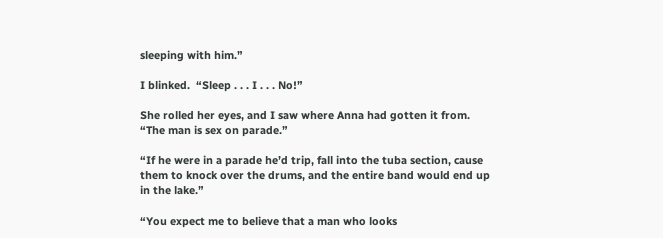sleeping with him.”

I blinked.  “Sleep . . . I . . . No!”

She rolled her eyes, and I saw where Anna had gotten it from.  “The man is sex on parade.”

“If he were in a parade he’d trip, fall into the tuba section, cause them to knock over the drums, and the entire band would end up in the lake.”

“You expect me to believe that a man who looks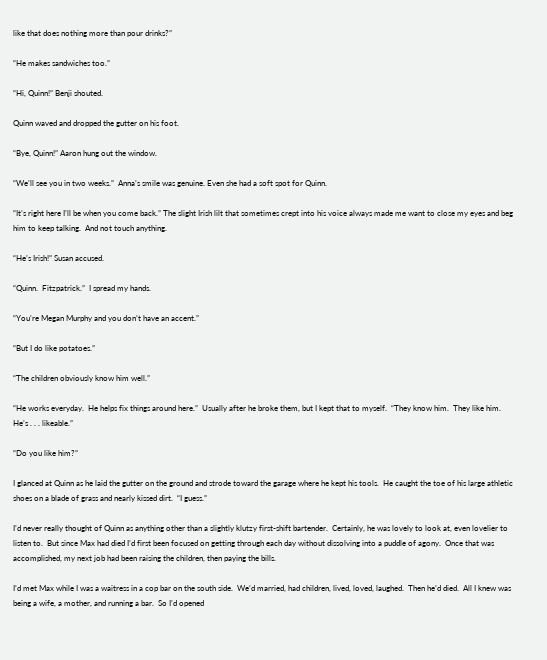like that does nothing more than pour drinks?”

“He makes sandwiches too.”

“Hi, Quinn!” Benji shouted.

Quinn waved and dropped the gutter on his foot.

“Bye, Quinn!” Aaron hung out the window.

“We’ll see you in two weeks.”  Anna’s smile was genuine. Even she had a soft spot for Quinn.

“It’s right here I’ll be when you come back.” The slight Irish lilt that sometimes crept into his voice always made me want to close my eyes and beg him to keep talking.  And not touch anything.

“He’s Irish!” Susan accused.

“Quinn.  Fitzpatrick.”  I spread my hands.

“You’re Megan Murphy and you don’t have an accent.”

“But I do like potatoes.”

“The children obviously know him well.”

“He works everyday.  He helps fix things around here.”  Usually after he broke them, but I kept that to myself.  “They know him.  They like him.  He’s . . . likeable.”

“Do you like him?”

I glanced at Quinn as he laid the gutter on the ground and strode toward the garage where he kept his tools.  He caught the toe of his large athletic shoes on a blade of grass and nearly kissed dirt.  “I guess.”

I’d never really thought of Quinn as anything other than a slightly klutzy first-shift bartender.  Certainly, he was lovely to look at, even lovelier to listen to.  But since Max had died I’d first been focused on getting through each day without dissolving into a puddle of agony.  Once that was accomplished, my next job had been raising the children, then paying the bills.

I’d met Max while I was a waitress in a cop bar on the south side.  We’d married, had children, lived, loved, laughed.  Then he’d died.  All I knew was being a wife, a mother, and running a bar.  So I’d opened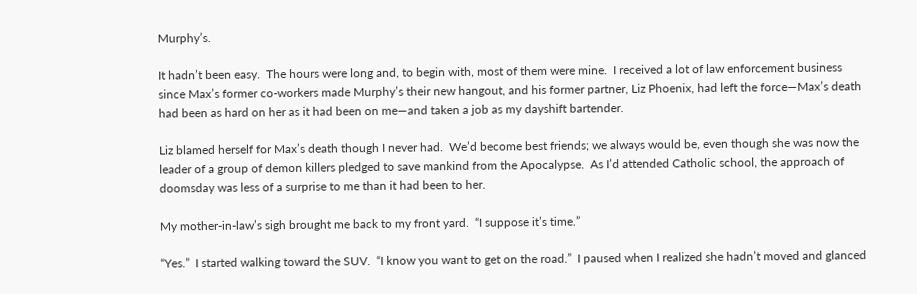Murphy’s.

It hadn’t been easy.  The hours were long and, to begin with, most of them were mine.  I received a lot of law enforcement business since Max’s former co-workers made Murphy’s their new hangout, and his former partner, Liz Phoenix, had left the force—Max’s death had been as hard on her as it had been on me—and taken a job as my dayshift bartender.

Liz blamed herself for Max’s death though I never had.  We’d become best friends; we always would be, even though she was now the leader of a group of demon killers pledged to save mankind from the Apocalypse.  As I’d attended Catholic school, the approach of doomsday was less of a surprise to me than it had been to her.

My mother-in-law’s sigh brought me back to my front yard.  “I suppose it’s time.”

“Yes.”  I started walking toward the SUV.  “I know you want to get on the road.”  I paused when I realized she hadn’t moved and glanced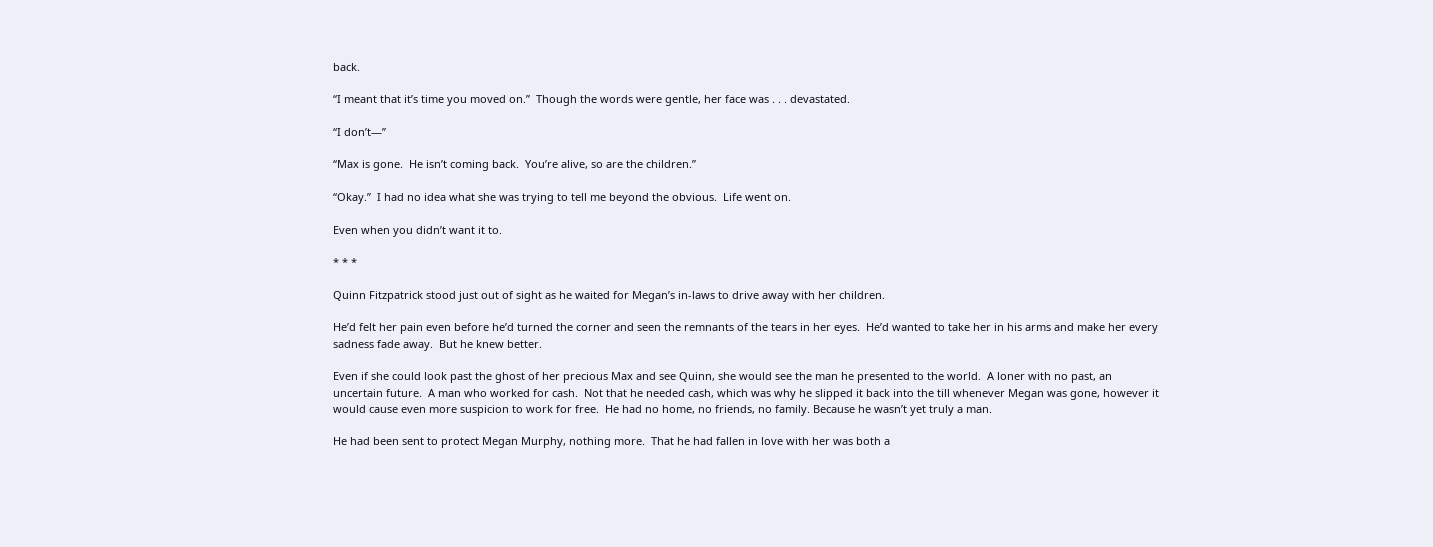back.

“I meant that it’s time you moved on.”  Though the words were gentle, her face was . . . devastated.

“I don’t—”

“Max is gone.  He isn’t coming back.  You’re alive, so are the children.”

“Okay.”  I had no idea what she was trying to tell me beyond the obvious.  Life went on.

Even when you didn’t want it to.

* * *

Quinn Fitzpatrick stood just out of sight as he waited for Megan’s in-laws to drive away with her children.

He’d felt her pain even before he’d turned the corner and seen the remnants of the tears in her eyes.  He’d wanted to take her in his arms and make her every sadness fade away.  But he knew better.

Even if she could look past the ghost of her precious Max and see Quinn, she would see the man he presented to the world.  A loner with no past, an uncertain future.  A man who worked for cash.  Not that he needed cash, which was why he slipped it back into the till whenever Megan was gone, however it would cause even more suspicion to work for free.  He had no home, no friends, no family. Because he wasn’t yet truly a man.

He had been sent to protect Megan Murphy, nothing more.  That he had fallen in love with her was both a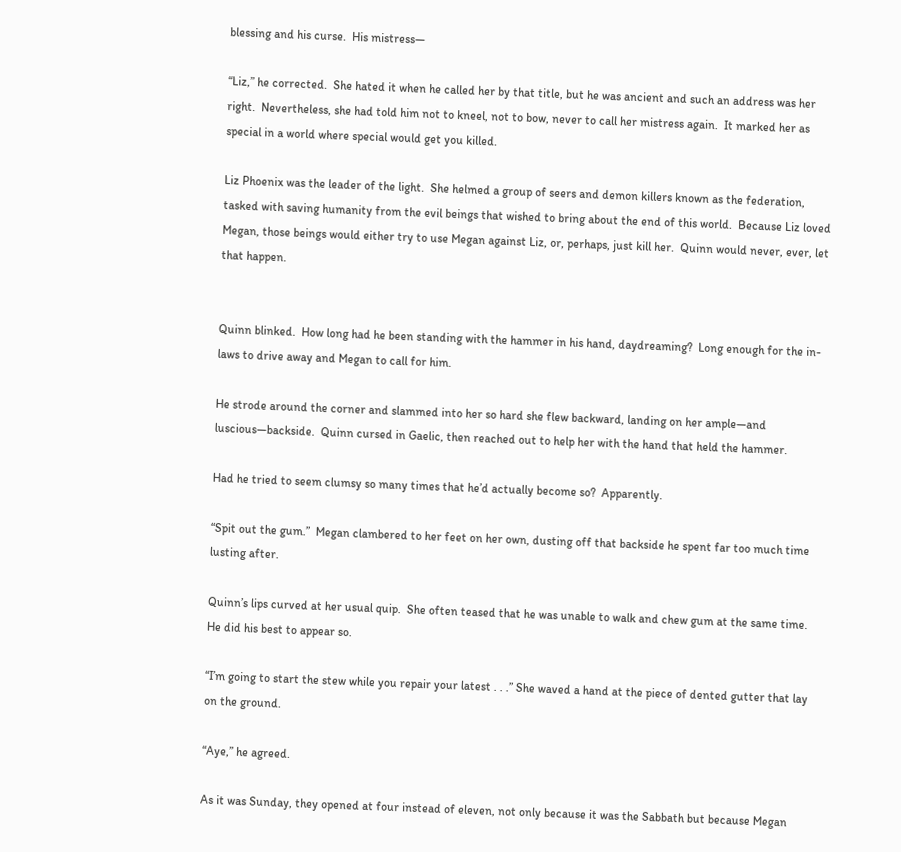blessing and his curse.  His mistress—

“Liz,” he corrected.  She hated it when he called her by that title, but he was ancient and such an address was her right.  Nevertheless, she had told him not to kneel, not to bow, never to call her mistress again.  It marked her as special in a world where special would get you killed.

Liz Phoenix was the leader of the light.  She helmed a group of seers and demon killers known as the federation, tasked with saving humanity from the evil beings that wished to bring about the end of this world.  Because Liz loved Megan, those beings would either try to use Megan against Liz, or, perhaps, just kill her.  Quinn would never, ever, let that happen.


Quinn blinked.  How long had he been standing with the hammer in his hand, daydreaming?  Long enough for the in-laws to drive away and Megan to call for him.

He strode around the corner and slammed into her so hard she flew backward, landing on her ample—and luscious—backside.  Quinn cursed in Gaelic, then reached out to help her with the hand that held the hammer.

Had he tried to seem clumsy so many times that he’d actually become so?  Apparently.

“Spit out the gum.”  Megan clambered to her feet on her own, dusting off that backside he spent far too much time lusting after.

Quinn’s lips curved at her usual quip.  She often teased that he was unable to walk and chew gum at the same time.  He did his best to appear so.

“I’m going to start the stew while you repair your latest . . .” She waved a hand at the piece of dented gutter that lay on the ground.

“Aye,” he agreed.

As it was Sunday, they opened at four instead of eleven, not only because it was the Sabbath but because Megan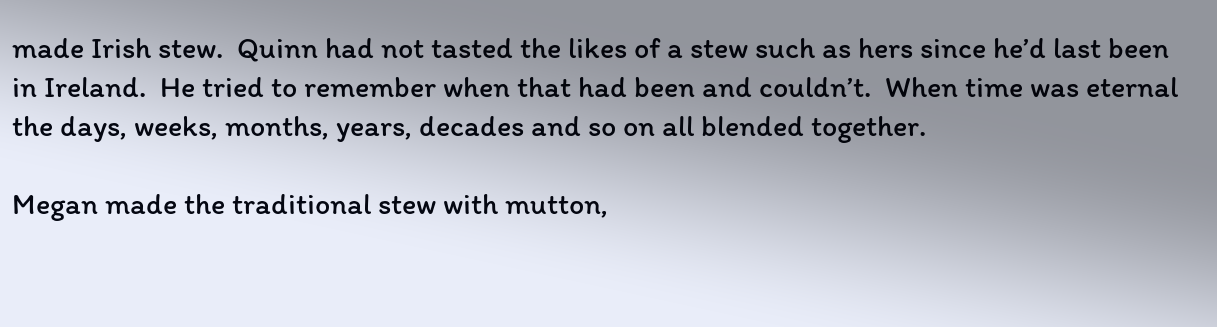made Irish stew.  Quinn had not tasted the likes of a stew such as hers since he’d last been in Ireland.  He tried to remember when that had been and couldn’t.  When time was eternal the days, weeks, months, years, decades and so on all blended together.

Megan made the traditional stew with mutton,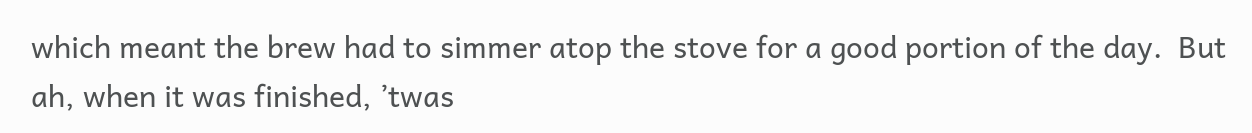which meant the brew had to simmer atop the stove for a good portion of the day.  But ah, when it was finished, ’twas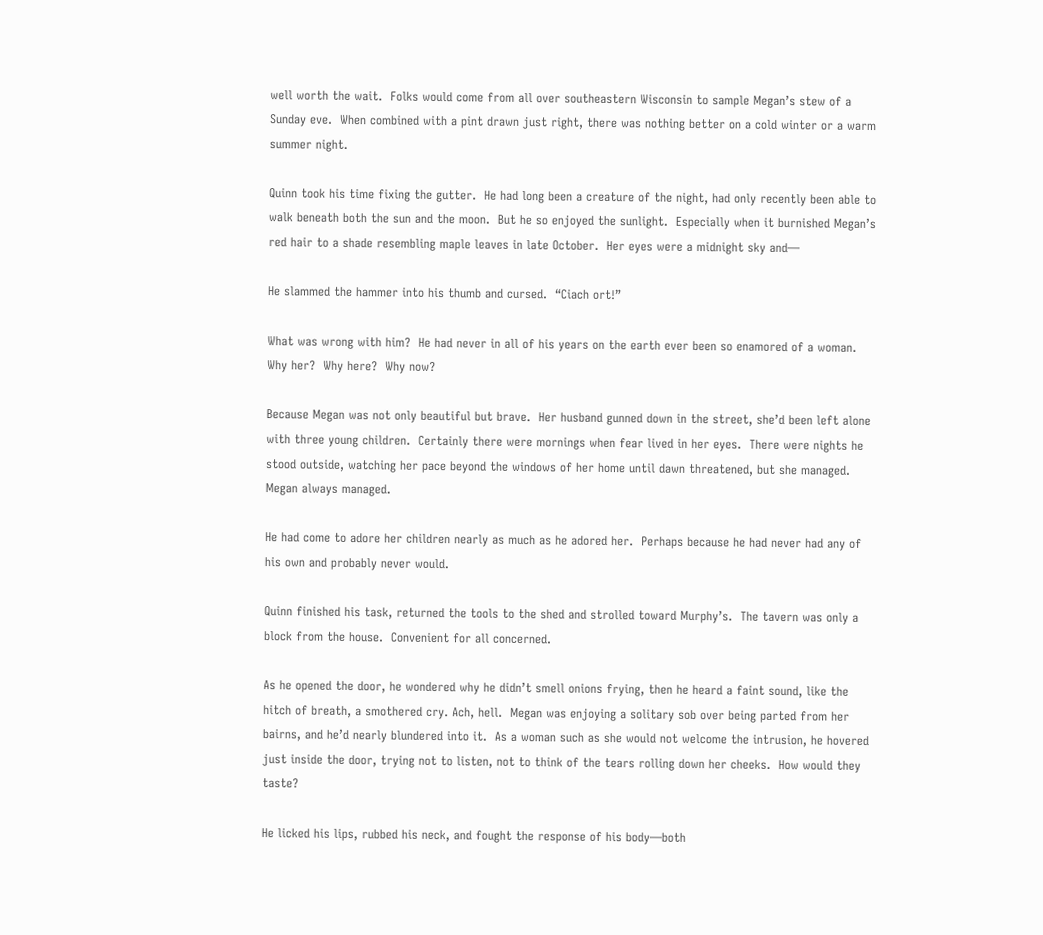well worth the wait.  Folks would come from all over southeastern Wisconsin to sample Megan’s stew of a Sunday eve.  When combined with a pint drawn just right, there was nothing better on a cold winter or a warm summer night.

Quinn took his time fixing the gutter.  He had long been a creature of the night, had only recently been able to walk beneath both the sun and the moon.  But he so enjoyed the sunlight.  Especially when it burnished Megan’s red hair to a shade resembling maple leaves in late October.  Her eyes were a midnight sky and—

He slammed the hammer into his thumb and cursed.  “Ciach ort!”

What was wrong with him?  He had never in all of his years on the earth ever been so enamored of a woman.  Why her?  Why here?  Why now?

Because Megan was not only beautiful but brave.  Her husband gunned down in the street, she’d been left alone with three young children.  Certainly there were mornings when fear lived in her eyes.  There were nights he stood outside, watching her pace beyond the windows of her home until dawn threatened, but she managed.  Megan always managed.

He had come to adore her children nearly as much as he adored her.  Perhaps because he had never had any of his own and probably never would.

Quinn finished his task, returned the tools to the shed and strolled toward Murphy’s.  The tavern was only a block from the house.  Convenient for all concerned.

As he opened the door, he wondered why he didn’t smell onions frying, then he heard a faint sound, like the hitch of breath, a smothered cry. Ach, hell.  Megan was enjoying a solitary sob over being parted from her bairns, and he’d nearly blundered into it.  As a woman such as she would not welcome the intrusion, he hovered just inside the door, trying not to listen, not to think of the tears rolling down her cheeks.  How would they taste?

He licked his lips, rubbed his neck, and fought the response of his body—both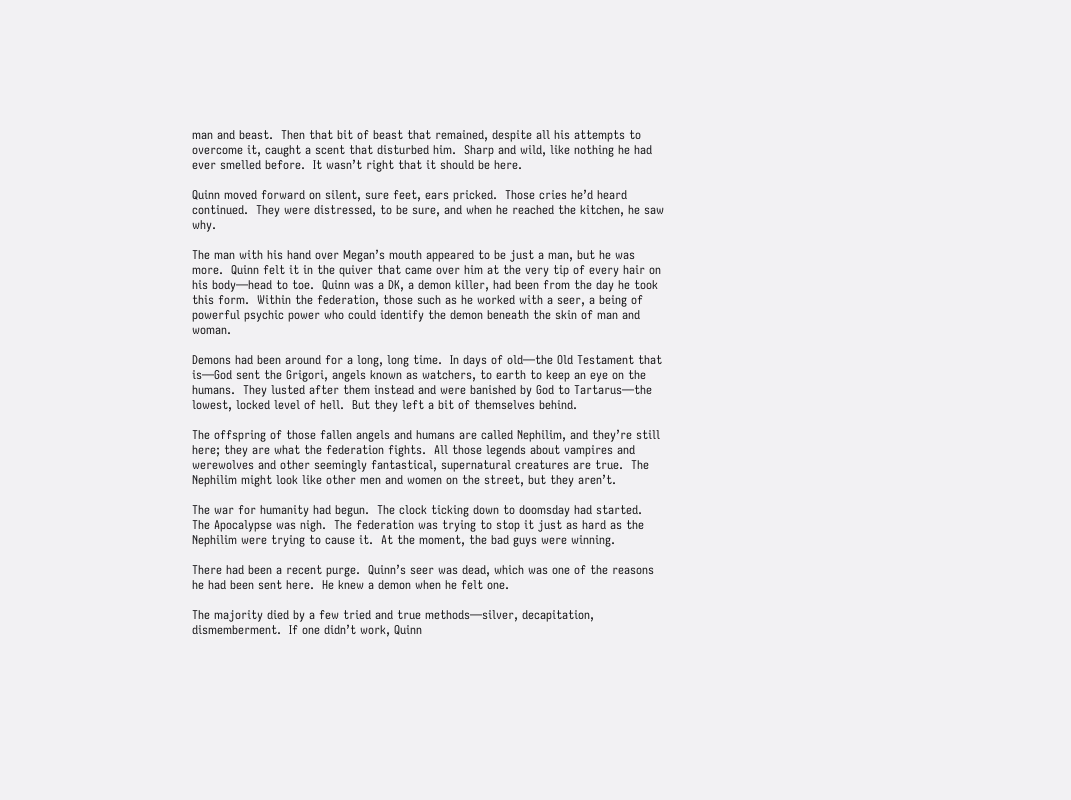man and beast.  Then that bit of beast that remained, despite all his attempts to overcome it, caught a scent that disturbed him.  Sharp and wild, like nothing he had ever smelled before.  It wasn’t right that it should be here.

Quinn moved forward on silent, sure feet, ears pricked.  Those cries he’d heard continued.  They were distressed, to be sure, and when he reached the kitchen, he saw why.

The man with his hand over Megan’s mouth appeared to be just a man, but he was more.  Quinn felt it in the quiver that came over him at the very tip of every hair on his body—head to toe.  Quinn was a DK, a demon killer, had been from the day he took this form.  Within the federation, those such as he worked with a seer, a being of powerful psychic power who could identify the demon beneath the skin of man and woman.

Demons had been around for a long, long time.  In days of old—the Old Testament that is—God sent the Grigori, angels known as watchers, to earth to keep an eye on the humans.  They lusted after them instead and were banished by God to Tartarus—the lowest, locked level of hell.  But they left a bit of themselves behind.

The offspring of those fallen angels and humans are called Nephilim, and they’re still here; they are what the federation fights.  All those legends about vampires and werewolves and other seemingly fantastical, supernatural creatures are true.  The Nephilim might look like other men and women on the street, but they aren’t.

The war for humanity had begun.  The clock ticking down to doomsday had started.  The Apocalypse was nigh.  The federation was trying to stop it just as hard as the Nephilim were trying to cause it.  At the moment, the bad guys were winning.

There had been a recent purge.  Quinn’s seer was dead, which was one of the reasons he had been sent here.  He knew a demon when he felt one.

The majority died by a few tried and true methods—silver, decapitation, dismemberment.  If one didn’t work, Quinn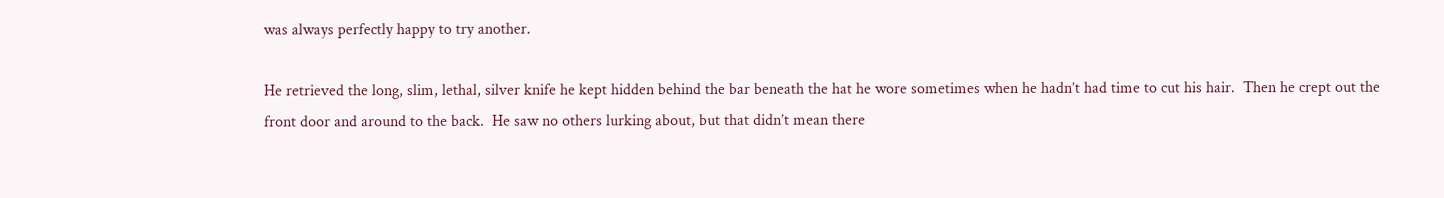was always perfectly happy to try another.

He retrieved the long, slim, lethal, silver knife he kept hidden behind the bar beneath the hat he wore sometimes when he hadn’t had time to cut his hair.  Then he crept out the front door and around to the back.  He saw no others lurking about, but that didn’t mean there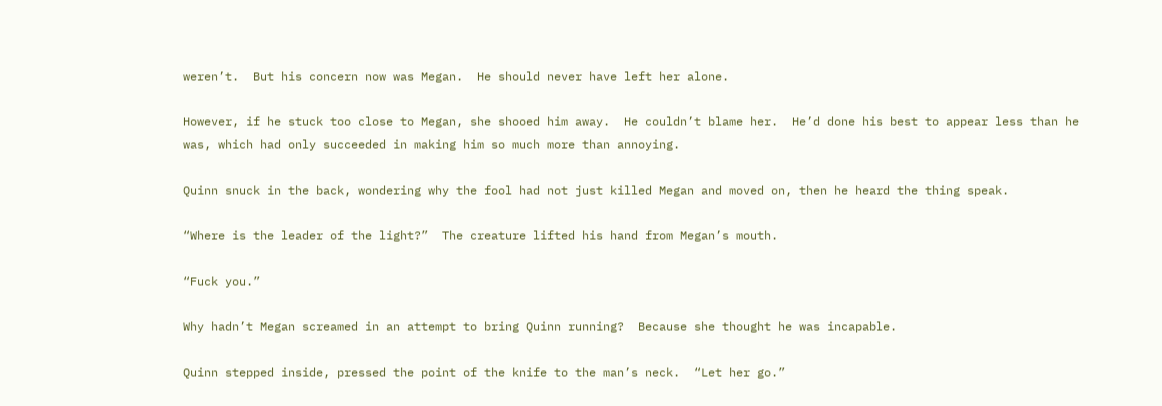weren’t.  But his concern now was Megan.  He should never have left her alone.

However, if he stuck too close to Megan, she shooed him away.  He couldn’t blame her.  He’d done his best to appear less than he was, which had only succeeded in making him so much more than annoying.

Quinn snuck in the back, wondering why the fool had not just killed Megan and moved on, then he heard the thing speak.

“Where is the leader of the light?”  The creature lifted his hand from Megan’s mouth.

“Fuck you.”

Why hadn’t Megan screamed in an attempt to bring Quinn running?  Because she thought he was incapable.

Quinn stepped inside, pressed the point of the knife to the man’s neck.  “Let her go.”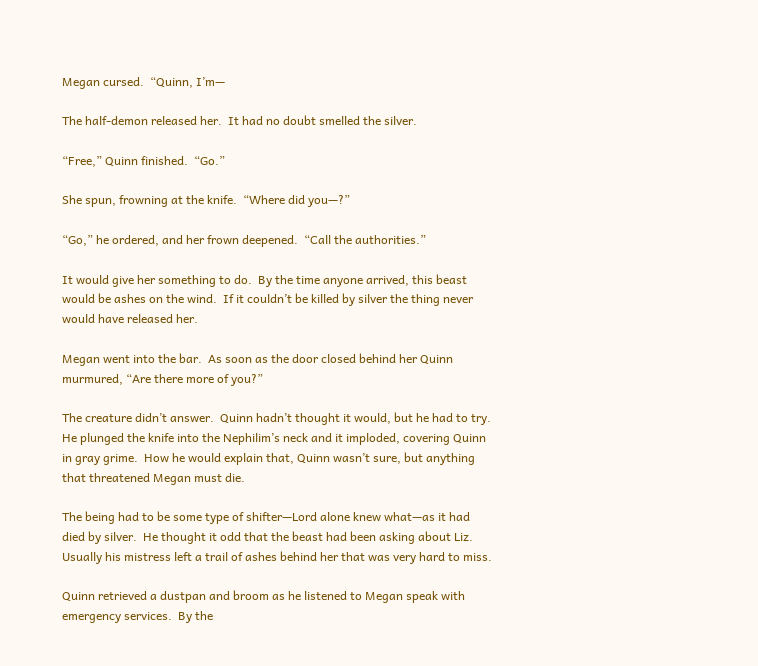Megan cursed.  “Quinn, I’m—

The half-demon released her.  It had no doubt smelled the silver.

“Free,” Quinn finished.  “Go.”

She spun, frowning at the knife.  “Where did you—?”

“Go,” he ordered, and her frown deepened.  “Call the authorities.”

It would give her something to do.  By the time anyone arrived, this beast would be ashes on the wind.  If it couldn’t be killed by silver the thing never would have released her.

Megan went into the bar.  As soon as the door closed behind her Quinn murmured, “Are there more of you?”

The creature didn’t answer.  Quinn hadn’t thought it would, but he had to try.  He plunged the knife into the Nephilim’s neck and it imploded, covering Quinn in gray grime.  How he would explain that, Quinn wasn’t sure, but anything that threatened Megan must die.

The being had to be some type of shifter—Lord alone knew what—as it had died by silver.  He thought it odd that the beast had been asking about Liz.  Usually his mistress left a trail of ashes behind her that was very hard to miss.

Quinn retrieved a dustpan and broom as he listened to Megan speak with emergency services.  By the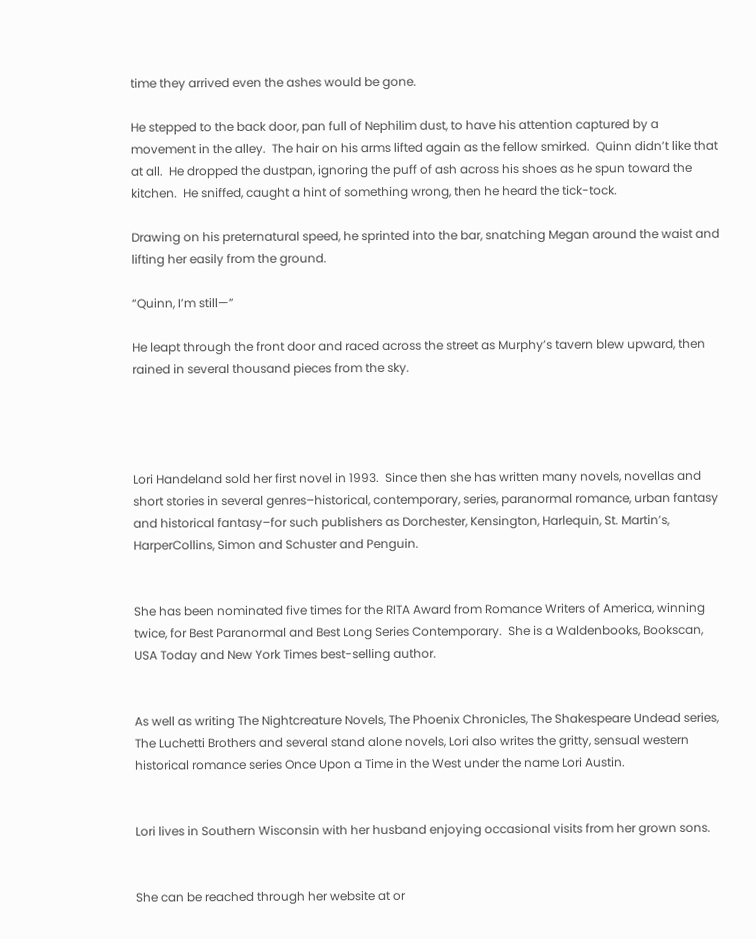time they arrived even the ashes would be gone.

He stepped to the back door, pan full of Nephilim dust, to have his attention captured by a movement in the alley.  The hair on his arms lifted again as the fellow smirked.  Quinn didn’t like that at all.  He dropped the dustpan, ignoring the puff of ash across his shoes as he spun toward the kitchen.  He sniffed, caught a hint of something wrong, then he heard the tick-tock.

Drawing on his preternatural speed, he sprinted into the bar, snatching Megan around the waist and lifting her easily from the ground.

“Quinn, I’m still—”

He leapt through the front door and raced across the street as Murphy’s tavern blew upward, then rained in several thousand pieces from the sky.




Lori Handeland sold her first novel in 1993.  Since then she has written many novels, novellas and short stories in several genres–historical, contemporary, series, paranormal romance, urban fantasy and historical fantasy–for such publishers as Dorchester, Kensington, Harlequin, St. Martin’s, HarperCollins, Simon and Schuster and Penguin.


She has been nominated five times for the RITA Award from Romance Writers of America, winning twice, for Best Paranormal and Best Long Series Contemporary.  She is a Waldenbooks, Bookscan, USA Today and New York Times best-selling author.


As well as writing The Nightcreature Novels, The Phoenix Chronicles, The Shakespeare Undead series, The Luchetti Brothers and several stand alone novels, Lori also writes the gritty, sensual western historical romance series Once Upon a Time in the West under the name Lori Austin.


Lori lives in Southern Wisconsin with her husband enjoying occasional visits from her grown sons.


She can be reached through her website at or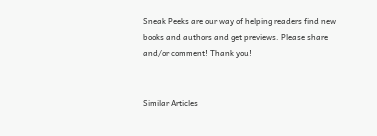Sneak Peeks are our way of helping readers find new books and authors and get previews. Please share and/or comment! Thank you!


Similar Articles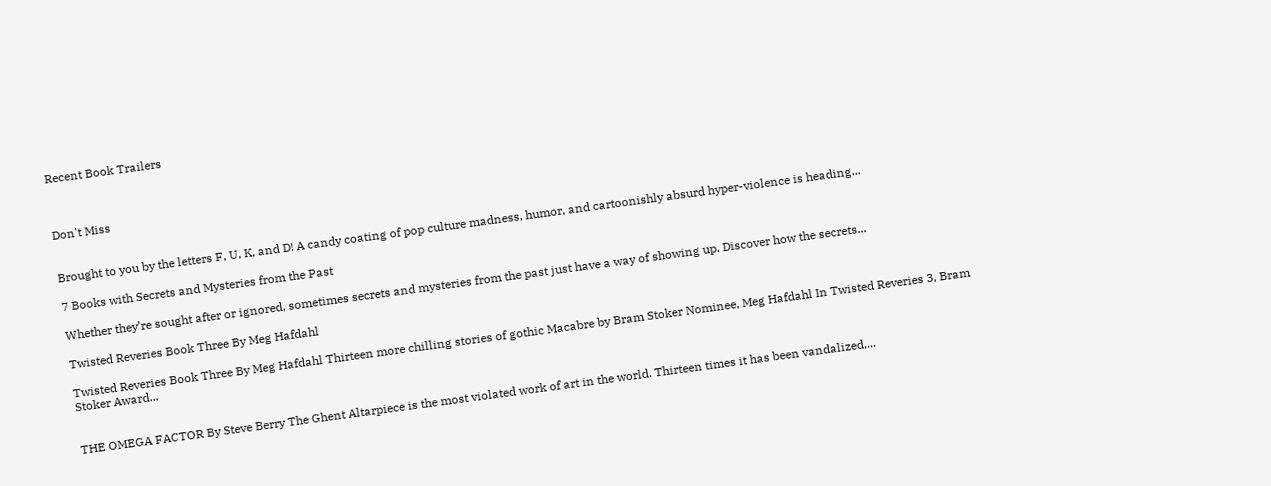Recent Book Trailers



Don't Miss


Brought to you by the letters F, U, K, and D! A candy coating of pop culture madness, humor, and cartoonishly absurd hyper-violence is heading...

7 Books with Secrets and Mysteries from the Past

Whether they’re sought after or ignored, sometimes secrets and mysteries from the past just have a way of showing up. Discover how the secrets...

Twisted Reveries Book Three By Meg Hafdahl

Twisted Reveries Book Three By Meg Hafdahl Thirteen more chilling stories of gothic Macabre by Bram Stoker Nominee, Meg Hafdahl In Twisted Reveries 3, Bram Stoker Award...


THE OMEGA FACTOR By Steve Berry The Ghent Altarpiece is the most violated work of art in the world. Thirteen times it has been vandalized,...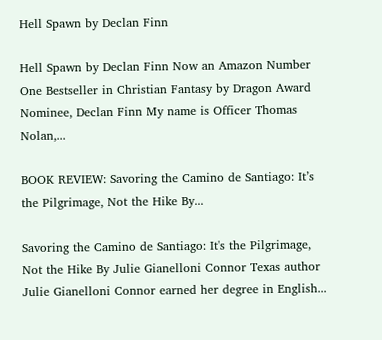Hell Spawn by Declan Finn

Hell Spawn by Declan Finn Now an Amazon Number One Bestseller in Christian Fantasy by Dragon Award Nominee, Declan Finn My name is Officer Thomas Nolan,...

BOOK REVIEW: Savoring the Camino de Santiago: It’s the Pilgrimage, Not the Hike By...

Savoring the Camino de Santiago: It's the Pilgrimage, Not the Hike By Julie Gianelloni Connor Texas author Julie Gianelloni Connor earned her degree in English...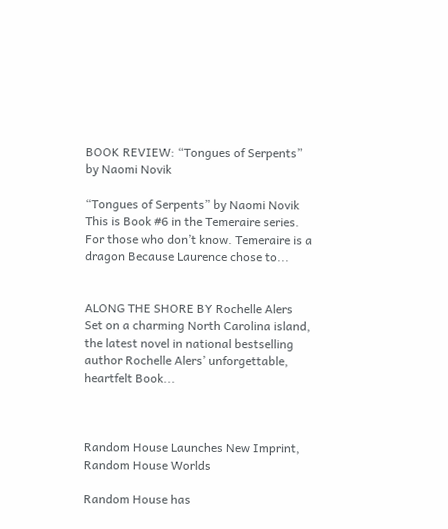BOOK REVIEW: “Tongues of Serpents” by Naomi Novik

“Tongues of Serpents” by Naomi Novik This is Book #6 in the Temeraire series. For those who don’t know. Temeraire is a dragon Because Laurence chose to...


ALONG THE SHORE BY Rochelle Alers Set on a charming North Carolina island, the latest novel in national bestselling author Rochelle Alers’ unforgettable, heartfelt Book...



Random House Launches New Imprint, Random House Worlds

Random House has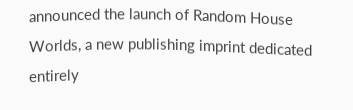announced the launch of Random House Worlds, a new publishing imprint dedicated entirely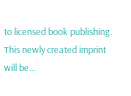to licensed book publishing. This newly created imprint will be...